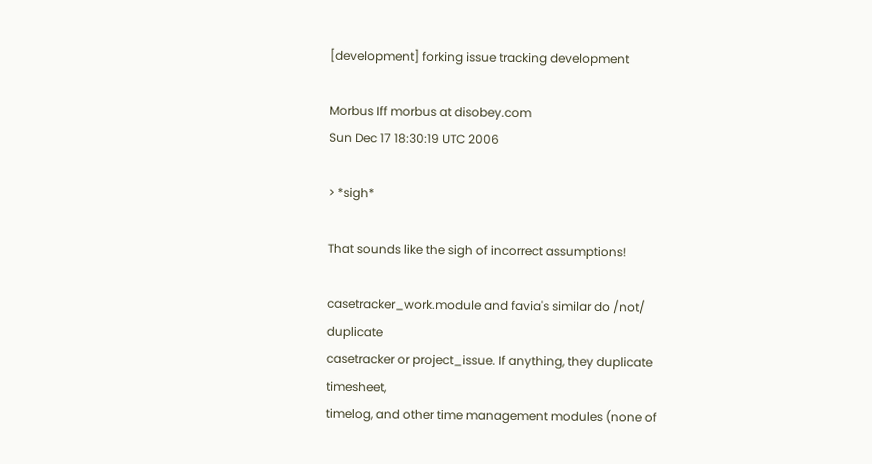[development] forking issue tracking development

Morbus Iff morbus at disobey.com
Sun Dec 17 18:30:19 UTC 2006

> *sigh*

That sounds like the sigh of incorrect assumptions!

casetracker_work.module and favia's similar do /not/ duplicate
casetracker or project_issue. If anything, they duplicate timesheet,
timelog, and other time management modules (none of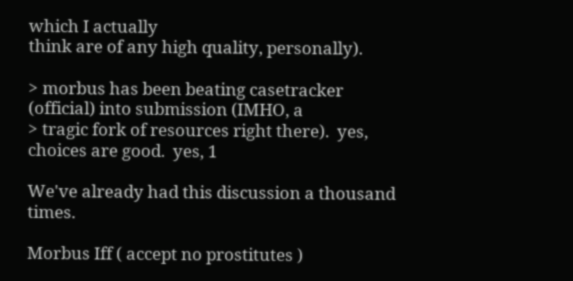which I actually
think are of any high quality, personally).

> morbus has been beating casetracker (official) into submission (IMHO, a
> tragic fork of resources right there).  yes, choices are good.  yes, 1

We've already had this discussion a thousand times.

Morbus Iff ( accept no prostitutes )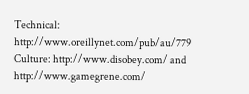Technical: http://www.oreillynet.com/pub/au/779
Culture: http://www.disobey.com/ and http://www.gamegrene.com/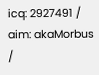icq: 2927491 / aim: akaMorbus /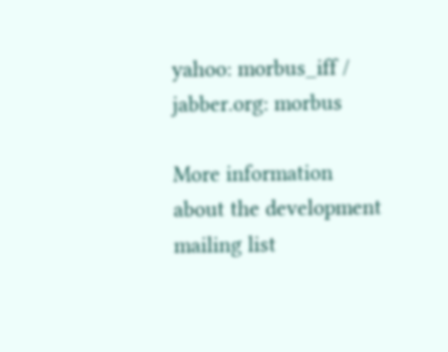yahoo: morbus_iff / jabber.org: morbus

More information about the development mailing list